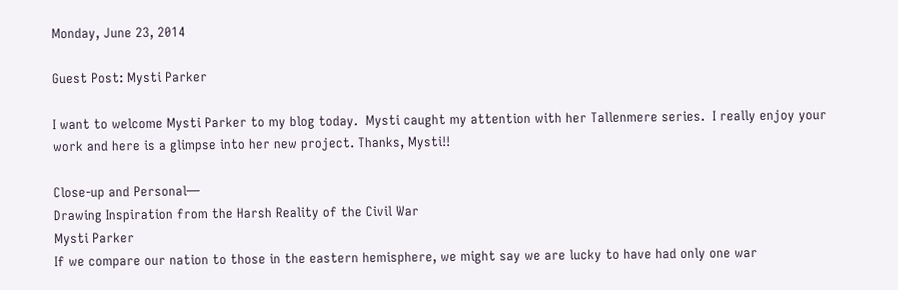Monday, June 23, 2014

Guest Post: Mysti Parker

I want to welcome Mysti Parker to my blog today.  Mysti caught my attention with her Tallenmere series.  I really enjoy your work and here is a glimpse into her new project. Thanks, Mysti!!

Close-up and Personal—
Drawing Inspiration from the Harsh Reality of the Civil War
Mysti Parker
If we compare our nation to those in the eastern hemisphere, we might say we are lucky to have had only one war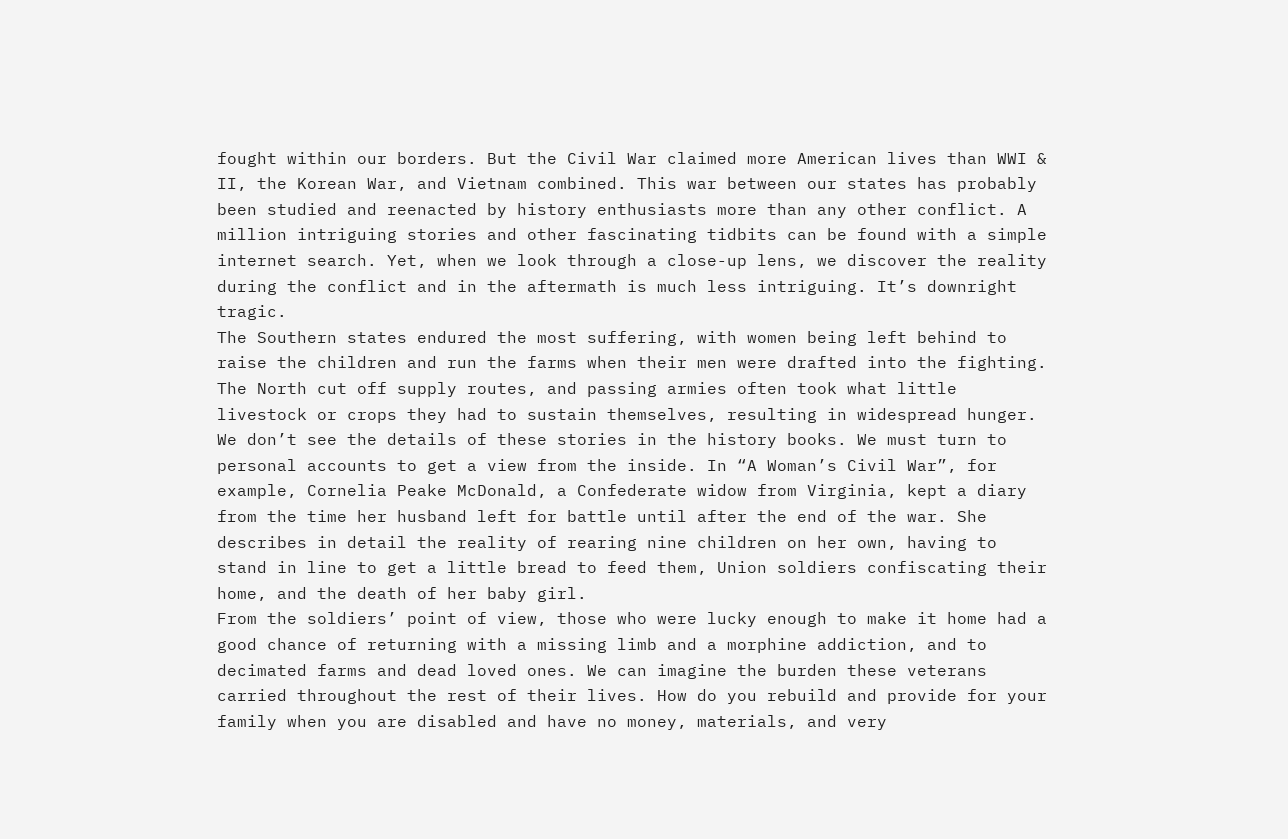fought within our borders. But the Civil War claimed more American lives than WWI & II, the Korean War, and Vietnam combined. This war between our states has probably been studied and reenacted by history enthusiasts more than any other conflict. A million intriguing stories and other fascinating tidbits can be found with a simple internet search. Yet, when we look through a close-up lens, we discover the reality during the conflict and in the aftermath is much less intriguing. It’s downright tragic.
The Southern states endured the most suffering, with women being left behind to raise the children and run the farms when their men were drafted into the fighting. The North cut off supply routes, and passing armies often took what little livestock or crops they had to sustain themselves, resulting in widespread hunger.
We don’t see the details of these stories in the history books. We must turn to personal accounts to get a view from the inside. In “A Woman’s Civil War”, for example, Cornelia Peake McDonald, a Confederate widow from Virginia, kept a diary from the time her husband left for battle until after the end of the war. She describes in detail the reality of rearing nine children on her own, having to stand in line to get a little bread to feed them, Union soldiers confiscating their home, and the death of her baby girl.
From the soldiers’ point of view, those who were lucky enough to make it home had a good chance of returning with a missing limb and a morphine addiction, and to decimated farms and dead loved ones. We can imagine the burden these veterans carried throughout the rest of their lives. How do you rebuild and provide for your family when you are disabled and have no money, materials, and very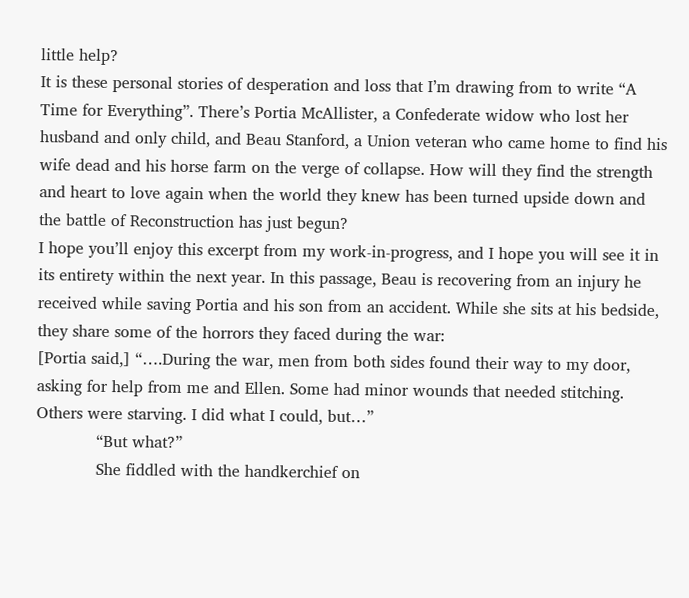little help?
It is these personal stories of desperation and loss that I’m drawing from to write “A Time for Everything”. There’s Portia McAllister, a Confederate widow who lost her husband and only child, and Beau Stanford, a Union veteran who came home to find his wife dead and his horse farm on the verge of collapse. How will they find the strength and heart to love again when the world they knew has been turned upside down and the battle of Reconstruction has just begun?
I hope you’ll enjoy this excerpt from my work-in-progress, and I hope you will see it in its entirety within the next year. In this passage, Beau is recovering from an injury he received while saving Portia and his son from an accident. While she sits at his bedside, they share some of the horrors they faced during the war:
[Portia said,] “….During the war, men from both sides found their way to my door, asking for help from me and Ellen. Some had minor wounds that needed stitching. Others were starving. I did what I could, but…”
            “But what?”
            She fiddled with the handkerchief on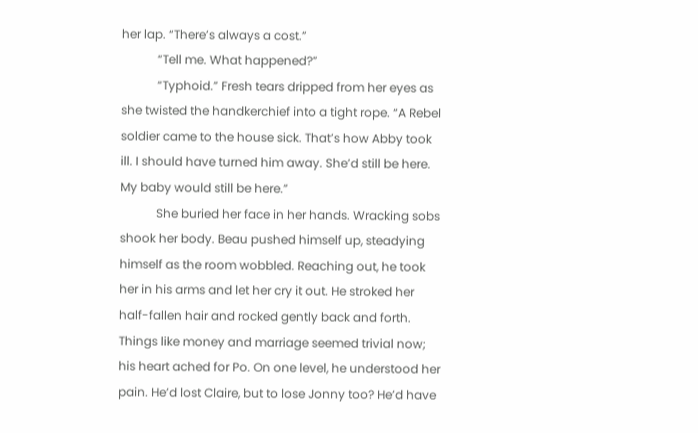her lap. “There’s always a cost.”
            “Tell me. What happened?”
            “Typhoid.” Fresh tears dripped from her eyes as she twisted the handkerchief into a tight rope. “A Rebel soldier came to the house sick. That’s how Abby took ill. I should have turned him away. She’d still be here. My baby would still be here.”
            She buried her face in her hands. Wracking sobs shook her body. Beau pushed himself up, steadying himself as the room wobbled. Reaching out, he took her in his arms and let her cry it out. He stroked her half-fallen hair and rocked gently back and forth. Things like money and marriage seemed trivial now; his heart ached for Po. On one level, he understood her pain. He’d lost Claire, but to lose Jonny too? He’d have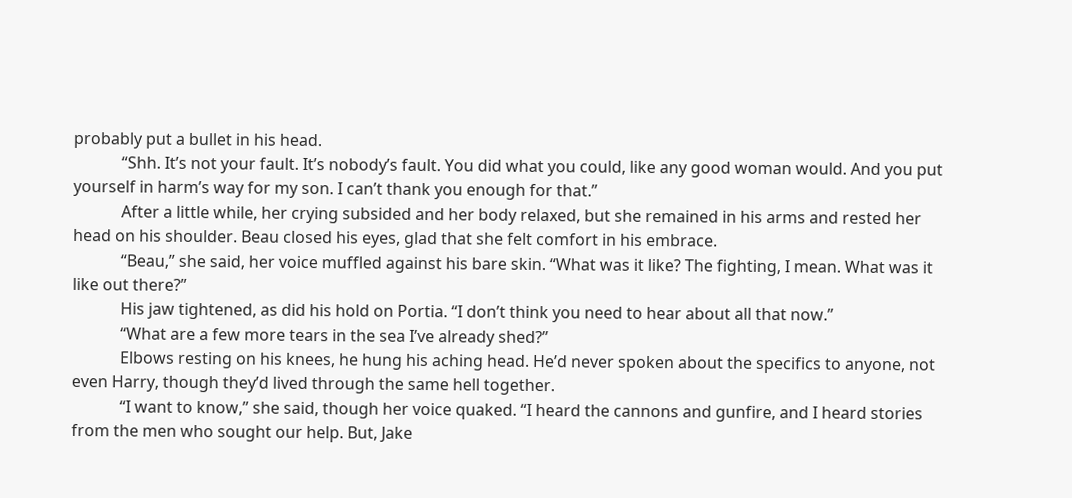probably put a bullet in his head.
            “Shh. It’s not your fault. It’s nobody’s fault. You did what you could, like any good woman would. And you put yourself in harm’s way for my son. I can’t thank you enough for that.”
            After a little while, her crying subsided and her body relaxed, but she remained in his arms and rested her head on his shoulder. Beau closed his eyes, glad that she felt comfort in his embrace.
            “Beau,” she said, her voice muffled against his bare skin. “What was it like? The fighting, I mean. What was it like out there?”
            His jaw tightened, as did his hold on Portia. “I don’t think you need to hear about all that now.”
            “What are a few more tears in the sea I’ve already shed?”
            Elbows resting on his knees, he hung his aching head. He’d never spoken about the specifics to anyone, not even Harry, though they’d lived through the same hell together.
            “I want to know,” she said, though her voice quaked. “I heard the cannons and gunfire, and I heard stories from the men who sought our help. But, Jake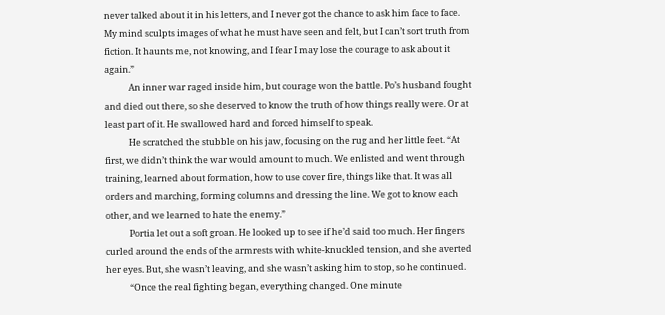never talked about it in his letters, and I never got the chance to ask him face to face. My mind sculpts images of what he must have seen and felt, but I can’t sort truth from fiction. It haunts me, not knowing, and I fear I may lose the courage to ask about it again.”
            An inner war raged inside him, but courage won the battle. Po’s husband fought and died out there, so she deserved to know the truth of how things really were. Or at least part of it. He swallowed hard and forced himself to speak.
            He scratched the stubble on his jaw, focusing on the rug and her little feet. “At first, we didn’t think the war would amount to much. We enlisted and went through training, learned about formation, how to use cover fire, things like that. It was all orders and marching, forming columns and dressing the line. We got to know each other, and we learned to hate the enemy.”
            Portia let out a soft groan. He looked up to see if he’d said too much. Her fingers curled around the ends of the armrests with white-knuckled tension, and she averted her eyes. But, she wasn’t leaving, and she wasn’t asking him to stop, so he continued.
            “Once the real fighting began, everything changed. One minute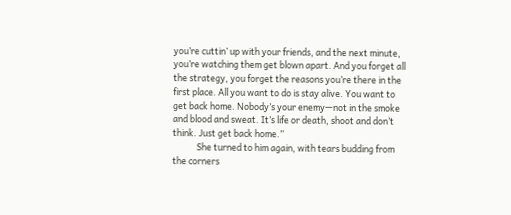you’re cuttin’ up with your friends, and the next minute, you’re watching them get blown apart. And you forget all the strategy, you forget the reasons you’re there in the first place. All you want to do is stay alive. You want to get back home. Nobody’s your enemy—not in the smoke and blood and sweat. It’s life or death, shoot and don’t think. Just get back home.”
            She turned to him again, with tears budding from the corners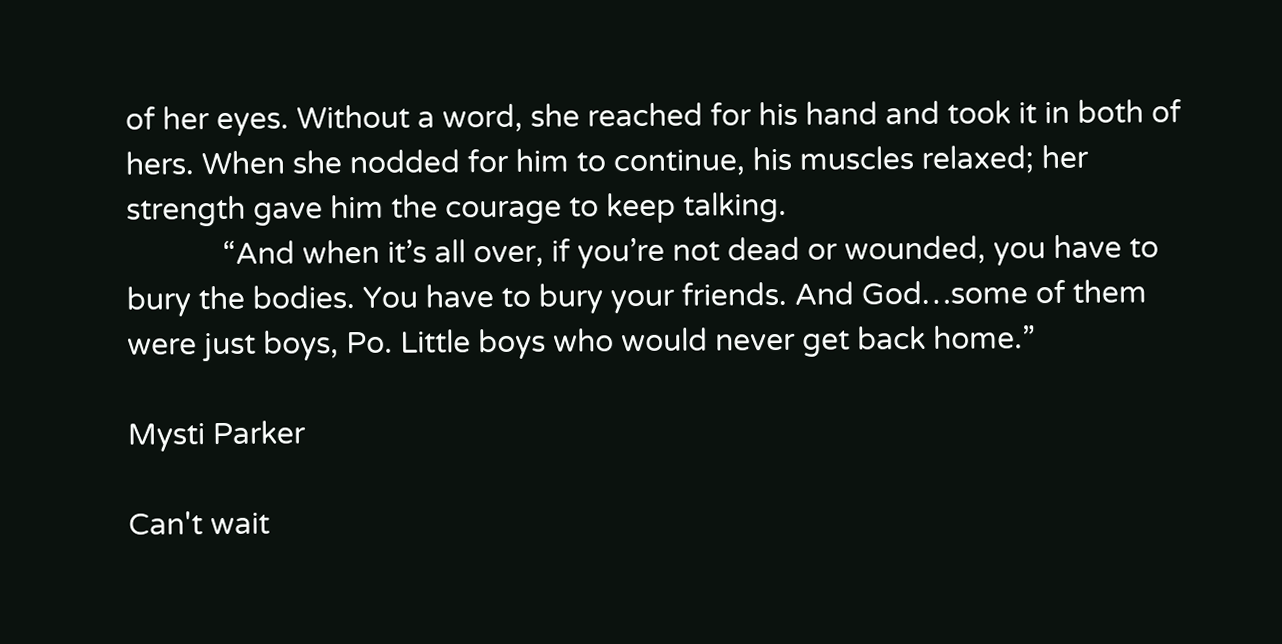of her eyes. Without a word, she reached for his hand and took it in both of hers. When she nodded for him to continue, his muscles relaxed; her strength gave him the courage to keep talking.
            “And when it’s all over, if you’re not dead or wounded, you have to bury the bodies. You have to bury your friends. And God…some of them were just boys, Po. Little boys who would never get back home.”

Mysti Parker

Can't wait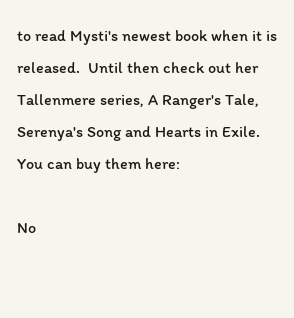to read Mysti's newest book when it is released.  Until then check out her Tallenmere series, A Ranger's Tale, Serenya's Song and Hearts in Exile.  You can buy them here:

No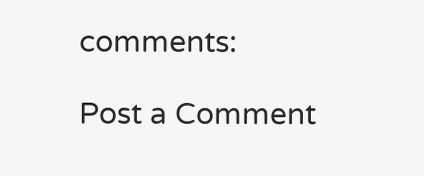comments:

Post a Comment